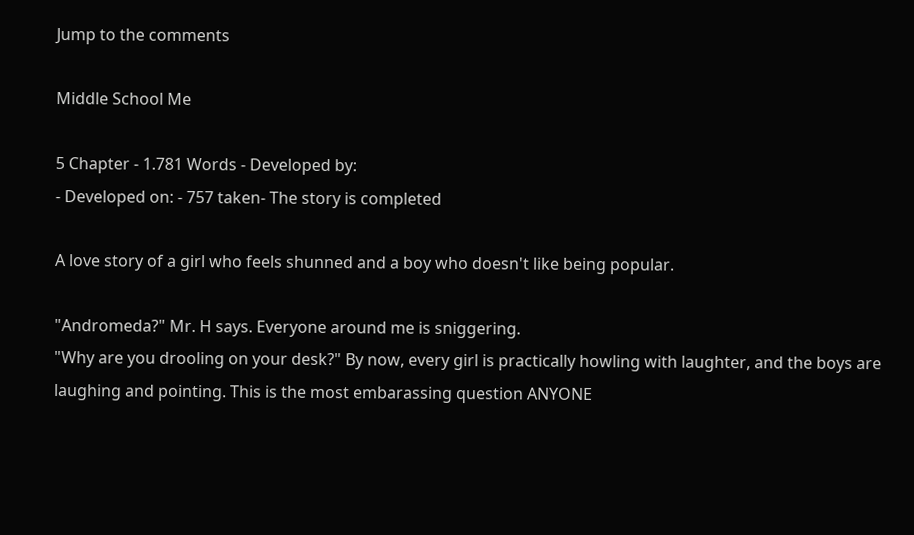Jump to the comments

Middle School Me

5 Chapter - 1.781 Words - Developed by:
- Developed on: - 757 taken- The story is completed

A love story of a girl who feels shunned and a boy who doesn't like being popular.

"Andromeda?" Mr. H says. Everyone around me is sniggering.
"Why are you drooling on your desk?" By now, every girl is practically howling with laughter, and the boys are laughing and pointing. This is the most embarassing question ANYONE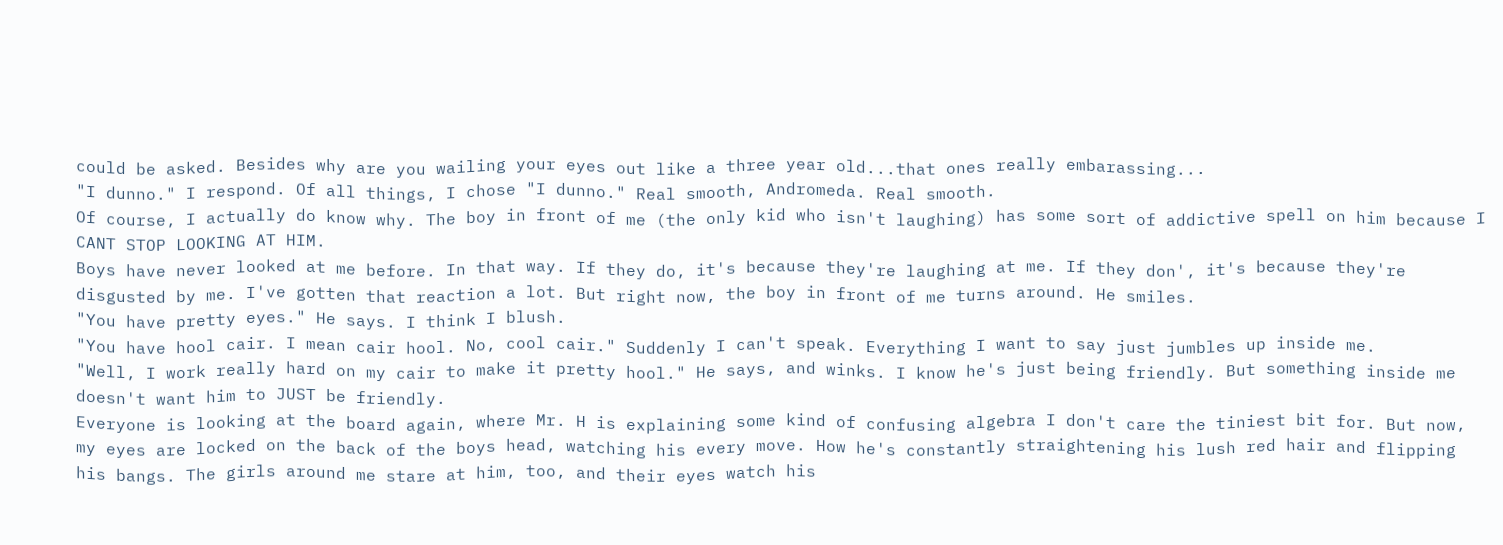could be asked. Besides why are you wailing your eyes out like a three year old...that ones really embarassing...
"I dunno." I respond. Of all things, I chose "I dunno." Real smooth, Andromeda. Real smooth.
Of course, I actually do know why. The boy in front of me (the only kid who isn't laughing) has some sort of addictive spell on him because I CANT STOP LOOKING AT HIM.
Boys have never looked at me before. In that way. If they do, it's because they're laughing at me. If they don', it's because they're disgusted by me. I've gotten that reaction a lot. But right now, the boy in front of me turns around. He smiles.
"You have pretty eyes." He says. I think I blush.
"You have hool cair. I mean cair hool. No, cool cair." Suddenly I can't speak. Everything I want to say just jumbles up inside me.
"Well, I work really hard on my cair to make it pretty hool." He says, and winks. I know he's just being friendly. But something inside me doesn't want him to JUST be friendly.
Everyone is looking at the board again, where Mr. H is explaining some kind of confusing algebra I don't care the tiniest bit for. But now, my eyes are locked on the back of the boys head, watching his every move. How he's constantly straightening his lush red hair and flipping his bangs. The girls around me stare at him, too, and their eyes watch his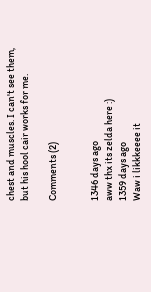chest and muscles. I can't see them, but his hool cair works for me.

Comments (2)


1346 days ago
aww thx its zelda here :)
1359 days ago
Waw i likkkeeee it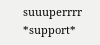suuuperrrr *support*